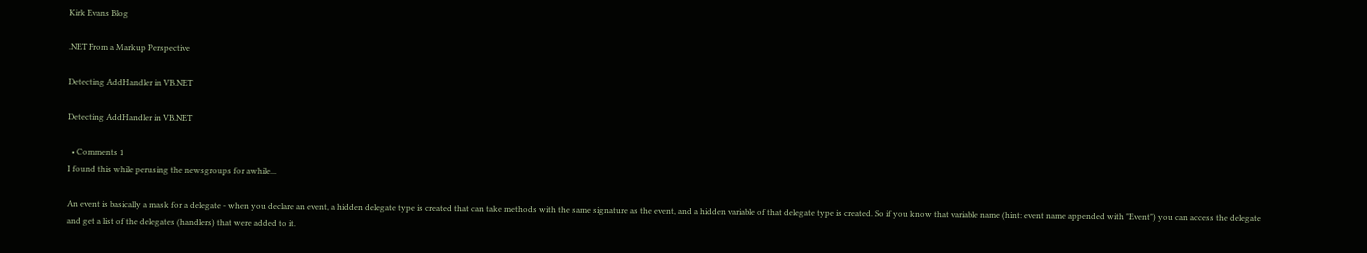Kirk Evans Blog

.NET From a Markup Perspective

Detecting AddHandler in VB.NET

Detecting AddHandler in VB.NET

  • Comments 1
I found this while perusing the newsgroups for awhile...

An event is basically a mask for a delegate - when you declare an event, a hidden delegate type is created that can take methods with the same signature as the event, and a hidden variable of that delegate type is created. So if you know that variable name (hint: event name appended with "Event") you can access the delegate and get a list of the delegates (handlers) that were added to it.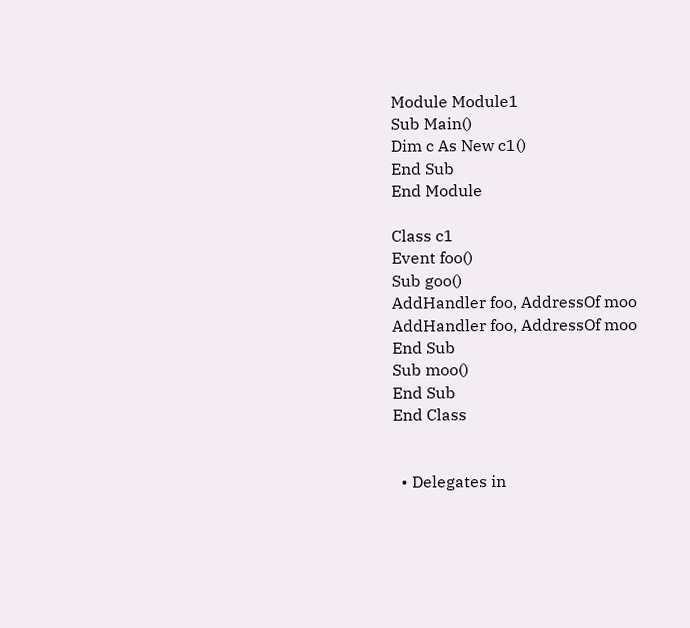Module Module1
Sub Main()
Dim c As New c1()
End Sub
End Module

Class c1
Event foo()
Sub goo()
AddHandler foo, AddressOf moo
AddHandler foo, AddressOf moo
End Sub
Sub moo()
End Sub
End Class


  • Delegates in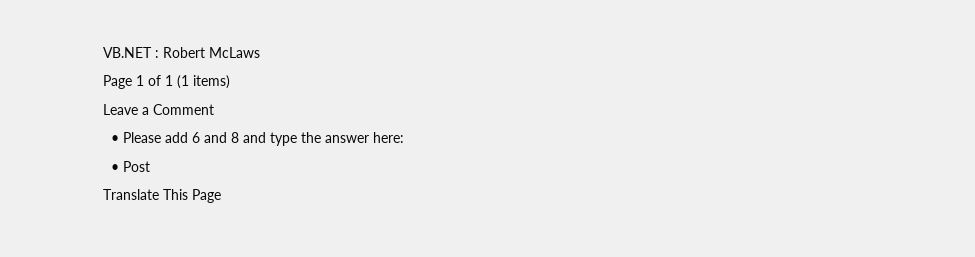VB.NET : Robert McLaws
Page 1 of 1 (1 items)
Leave a Comment
  • Please add 6 and 8 and type the answer here:
  • Post
Translate This Page